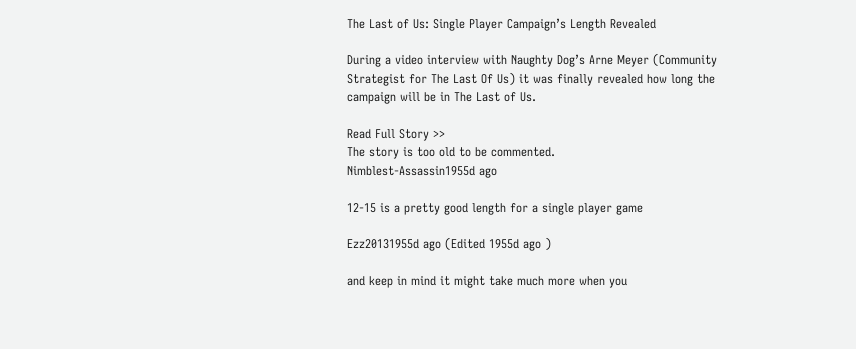The Last of Us: Single Player Campaign’s Length Revealed

During a video interview with Naughty Dog’s Arne Meyer (Community Strategist for The Last Of Us) it was finally revealed how long the campaign will be in The Last of Us.

Read Full Story >>
The story is too old to be commented.
Nimblest-Assassin1955d ago

12-15 is a pretty good length for a single player game

Ezz20131955d ago (Edited 1955d ago )

and keep in mind it might take much more when you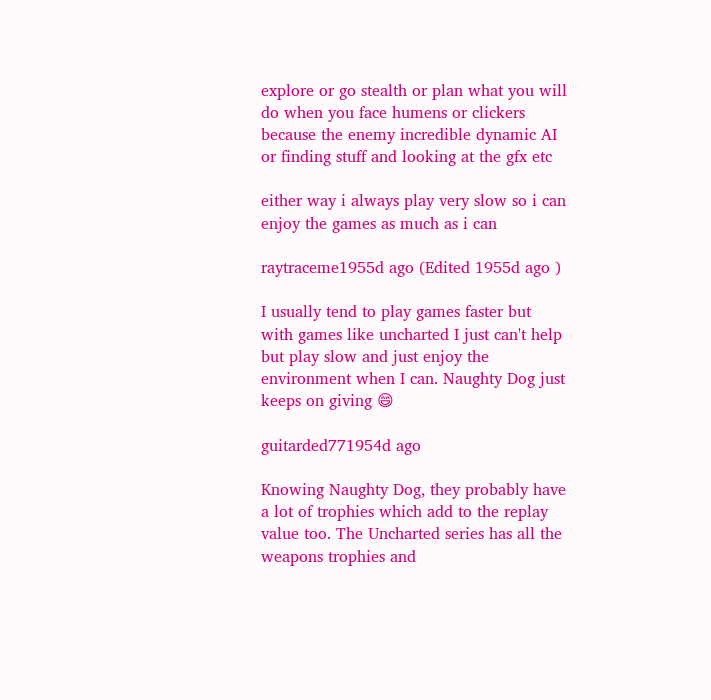explore or go stealth or plan what you will do when you face humens or clickers because the enemy incredible dynamic AI or finding stuff and looking at the gfx etc

either way i always play very slow so i can enjoy the games as much as i can

raytraceme1955d ago (Edited 1955d ago )

I usually tend to play games faster but with games like uncharted I just can't help but play slow and just enjoy the environment when I can. Naughty Dog just keeps on giving 😄

guitarded771954d ago

Knowing Naughty Dog, they probably have a lot of trophies which add to the replay value too. The Uncharted series has all the weapons trophies and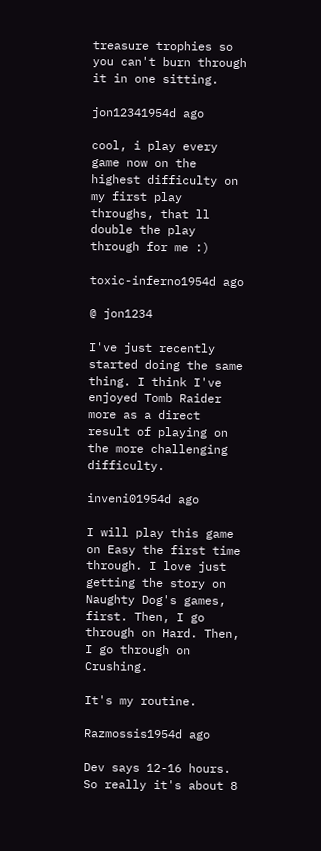treasure trophies so you can't burn through it in one sitting.

jon12341954d ago

cool, i play every game now on the highest difficulty on my first play throughs, that ll double the play through for me :)

toxic-inferno1954d ago

@ jon1234

I've just recently started doing the same thing. I think I've enjoyed Tomb Raider more as a direct result of playing on the more challenging difficulty.

inveni01954d ago

I will play this game on Easy the first time through. I love just getting the story on Naughty Dog's games, first. Then, I go through on Hard. Then, I go through on Crushing.

It's my routine.

Razmossis1954d ago

Dev says 12-16 hours. So really it's about 8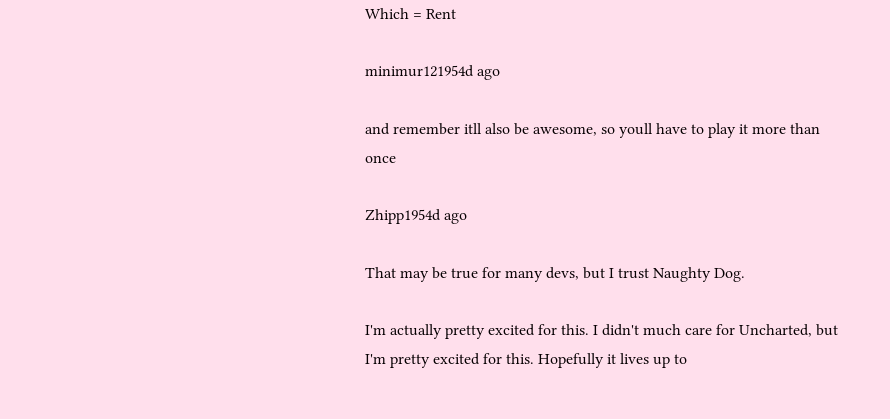Which = Rent

minimur121954d ago

and remember itll also be awesome, so youll have to play it more than once

Zhipp1954d ago

That may be true for many devs, but I trust Naughty Dog.

I'm actually pretty excited for this. I didn't much care for Uncharted, but I'm pretty excited for this. Hopefully it lives up to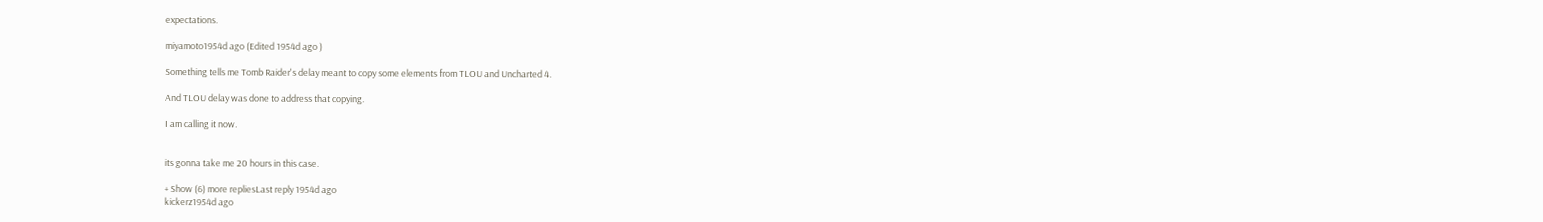expectations.

miyamoto1954d ago (Edited 1954d ago )

Something tells me Tomb Raider's delay meant to copy some elements from TLOU and Uncharted 4.

And TLOU delay was done to address that copying.

I am calling it now.


its gonna take me 20 hours in this case.

+ Show (6) more repliesLast reply 1954d ago
kickerz1954d ago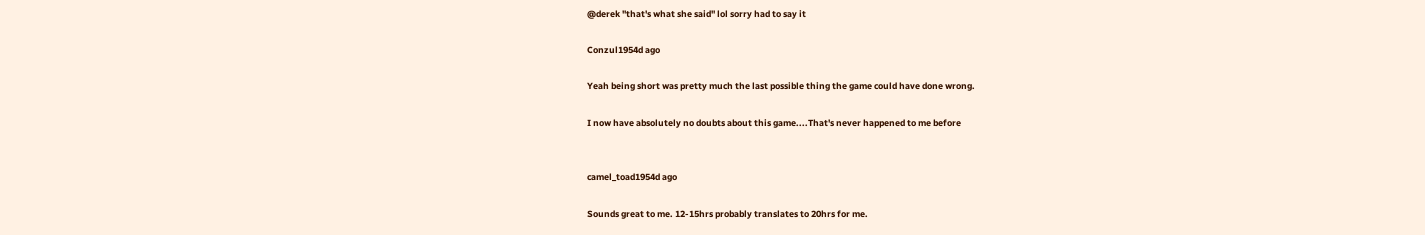@derek "that's what she said" lol sorry had to say it

Conzul1954d ago

Yeah being short was pretty much the last possible thing the game could have done wrong.

I now have absolutely no doubts about this game....That's never happened to me before


camel_toad1954d ago

Sounds great to me. 12-15hrs probably translates to 20hrs for me.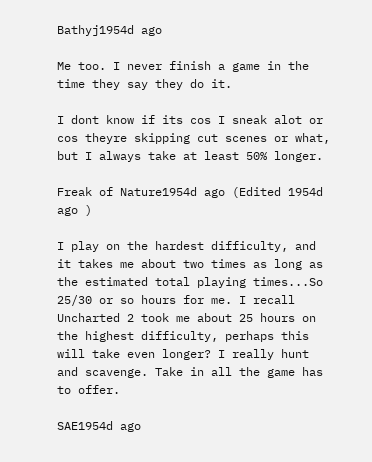Bathyj1954d ago

Me too. I never finish a game in the time they say they do it.

I dont know if its cos I sneak alot or cos theyre skipping cut scenes or what, but I always take at least 50% longer.

Freak of Nature1954d ago (Edited 1954d ago )

I play on the hardest difficulty, and it takes me about two times as long as the estimated total playing times...So 25/30 or so hours for me. I recall Uncharted 2 took me about 25 hours on the highest difficulty, perhaps this will take even longer? I really hunt and scavenge. Take in all the game has to offer.

SAE1954d ago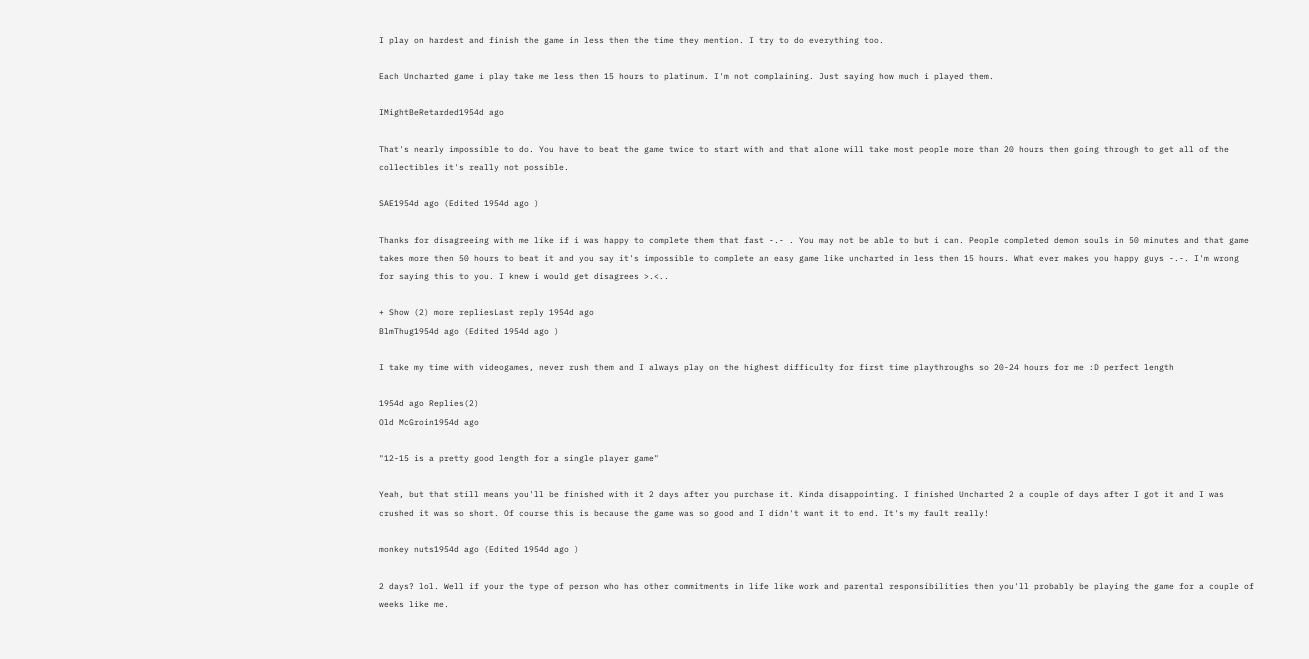I play on hardest and finish the game in less then the time they mention. I try to do everything too.

Each Uncharted game i play take me less then 15 hours to platinum. I'm not complaining. Just saying how much i played them.

IMightBeRetarded1954d ago

That's nearly impossible to do. You have to beat the game twice to start with and that alone will take most people more than 20 hours then going through to get all of the collectibles it's really not possible.

SAE1954d ago (Edited 1954d ago )

Thanks for disagreeing with me like if i was happy to complete them that fast -.- . You may not be able to but i can. People completed demon souls in 50 minutes and that game takes more then 50 hours to beat it and you say it's impossible to complete an easy game like uncharted in less then 15 hours. What ever makes you happy guys -.-. I'm wrong for saying this to you. I knew i would get disagrees >.<..

+ Show (2) more repliesLast reply 1954d ago
BlmThug1954d ago (Edited 1954d ago )

I take my time with videogames, never rush them and I always play on the highest difficulty for first time playthroughs so 20-24 hours for me :D perfect length

1954d ago Replies(2)
Old McGroin1954d ago

"12-15 is a pretty good length for a single player game"

Yeah, but that still means you'll be finished with it 2 days after you purchase it. Kinda disappointing. I finished Uncharted 2 a couple of days after I got it and I was crushed it was so short. Of course this is because the game was so good and I didn't want it to end. It's my fault really!

monkey nuts1954d ago (Edited 1954d ago )

2 days? lol. Well if your the type of person who has other commitments in life like work and parental responsibilities then you'll probably be playing the game for a couple of weeks like me.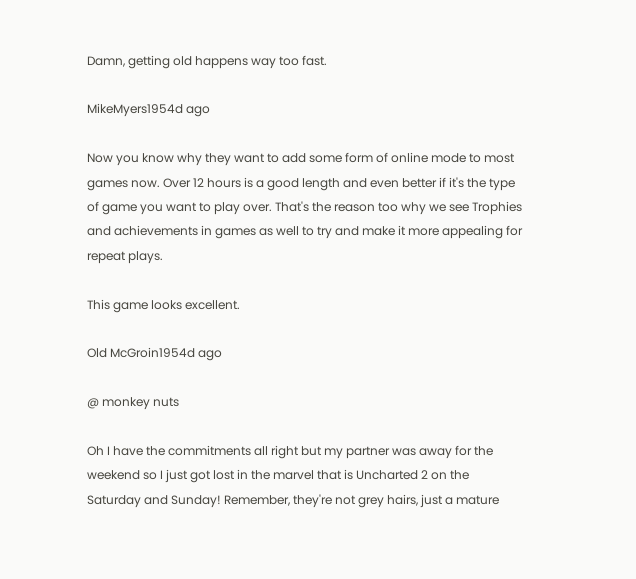Damn, getting old happens way too fast.

MikeMyers1954d ago

Now you know why they want to add some form of online mode to most games now. Over 12 hours is a good length and even better if it's the type of game you want to play over. That's the reason too why we see Trophies and achievements in games as well to try and make it more appealing for repeat plays.

This game looks excellent.

Old McGroin1954d ago

@ monkey nuts

Oh I have the commitments all right but my partner was away for the weekend so I just got lost in the marvel that is Uncharted 2 on the Saturday and Sunday! Remember, they're not grey hairs, just a mature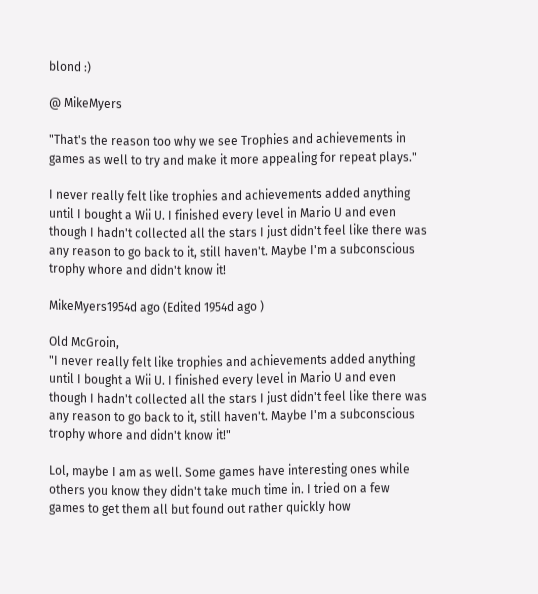blond :)

@ MikeMyers

"That's the reason too why we see Trophies and achievements in games as well to try and make it more appealing for repeat plays."

I never really felt like trophies and achievements added anything until I bought a Wii U. I finished every level in Mario U and even though I hadn't collected all the stars I just didn't feel like there was any reason to go back to it, still haven't. Maybe I'm a subconscious trophy whore and didn't know it!

MikeMyers1954d ago (Edited 1954d ago )

Old McGroin,
"I never really felt like trophies and achievements added anything until I bought a Wii U. I finished every level in Mario U and even though I hadn't collected all the stars I just didn't feel like there was any reason to go back to it, still haven't. Maybe I'm a subconscious trophy whore and didn't know it!"

Lol, maybe I am as well. Some games have interesting ones while others you know they didn't take much time in. I tried on a few games to get them all but found out rather quickly how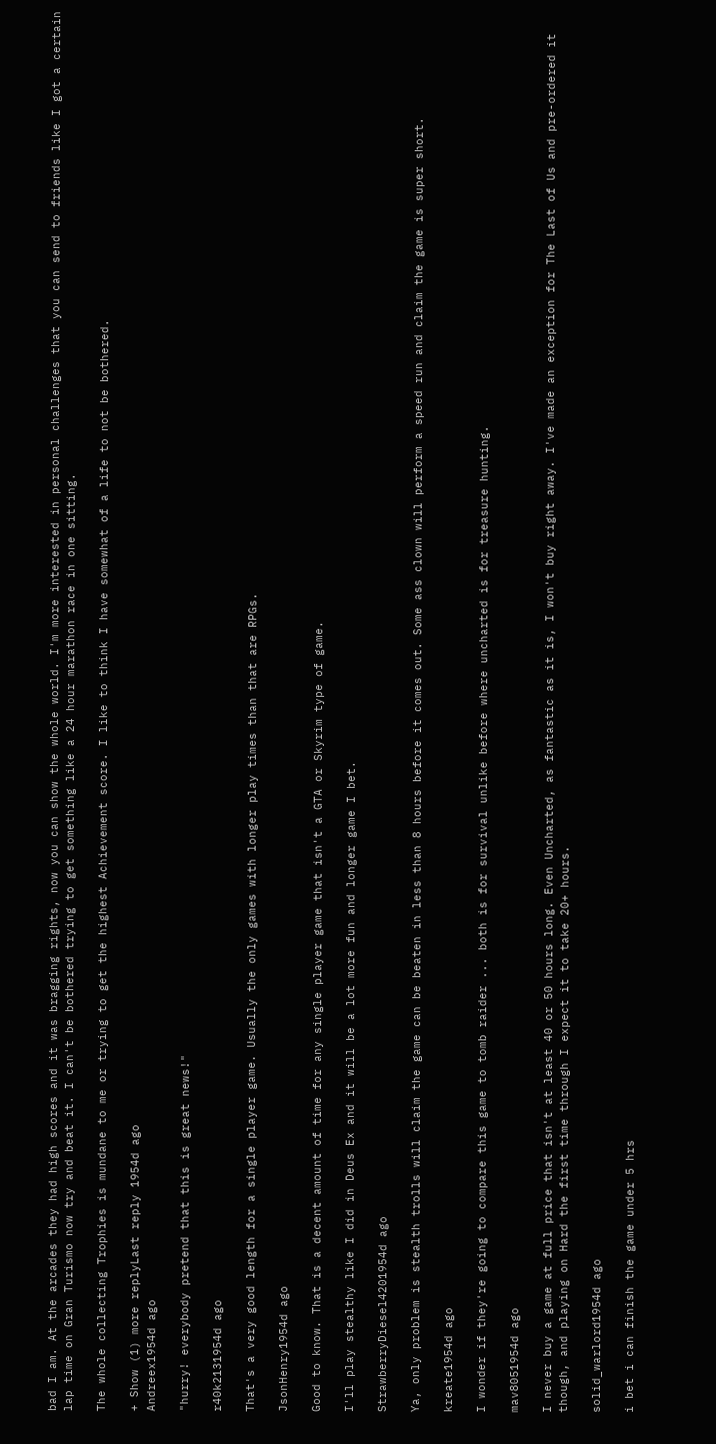bad I am. At the arcades they had high scores and it was bragging rights, now you can show the whole world. I'm more interested in personal challenges that you can send to friends like I got a certain lap time on Gran Turismo now try and beat it. I can't be bothered trying to get something like a 24 hour marathon race in one sitting.

The whole collecting Trophies is mundane to me or trying to get the highest Achievement score. I like to think I have somewhat of a life to not be bothered.

+ Show (1) more replyLast reply 1954d ago
Andreex1954d ago

"hurry! everybody pretend that this is great news!"

r40k2131954d ago

That's a very good length for a single player game. Usually the only games with longer play times than that are RPGs.

JsonHenry1954d ago

Good to know. That is a decent amount of time for any single player game that isn't a GTA or Skyrim type of game.

I'll play stealthy like I did in Deus Ex and it will be a lot more fun and longer game I bet.

StrawberryDiesel4201954d ago

Ya, only problem is stealth trolls will claim the game can be beaten in less than 8 hours before it comes out. Some ass clown will perform a speed run and claim the game is super short.

kreate1954d ago

I wonder if they're going to compare this game to tomb raider ... both is for survival unlike before where uncharted is for treasure hunting.

mav8051954d ago

I never buy a game at full price that isn't at least 40 or 50 hours long. Even Uncharted, as fantastic as it is, I won't buy right away. I've made an exception for The Last of Us and pre-ordered it though, and playing on Hard the first time through I expect it to take 20+ hours.

solid_warlord1954d ago

i bet i can finish the game under 5 hrs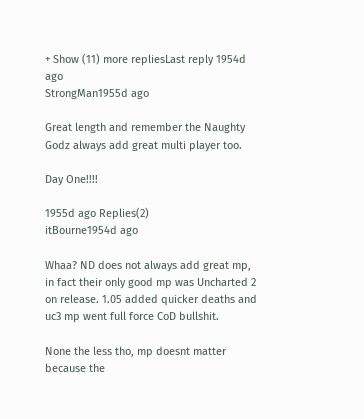+ Show (11) more repliesLast reply 1954d ago
StrongMan1955d ago

Great length and remember the Naughty Godz always add great multi player too.

Day One!!!!

1955d ago Replies(2)
itBourne1954d ago

Whaa? ND does not always add great mp, in fact their only good mp was Uncharted 2 on release. 1.05 added quicker deaths and uc3 mp went full force CoD bullshit.

None the less tho, mp doesnt matter because the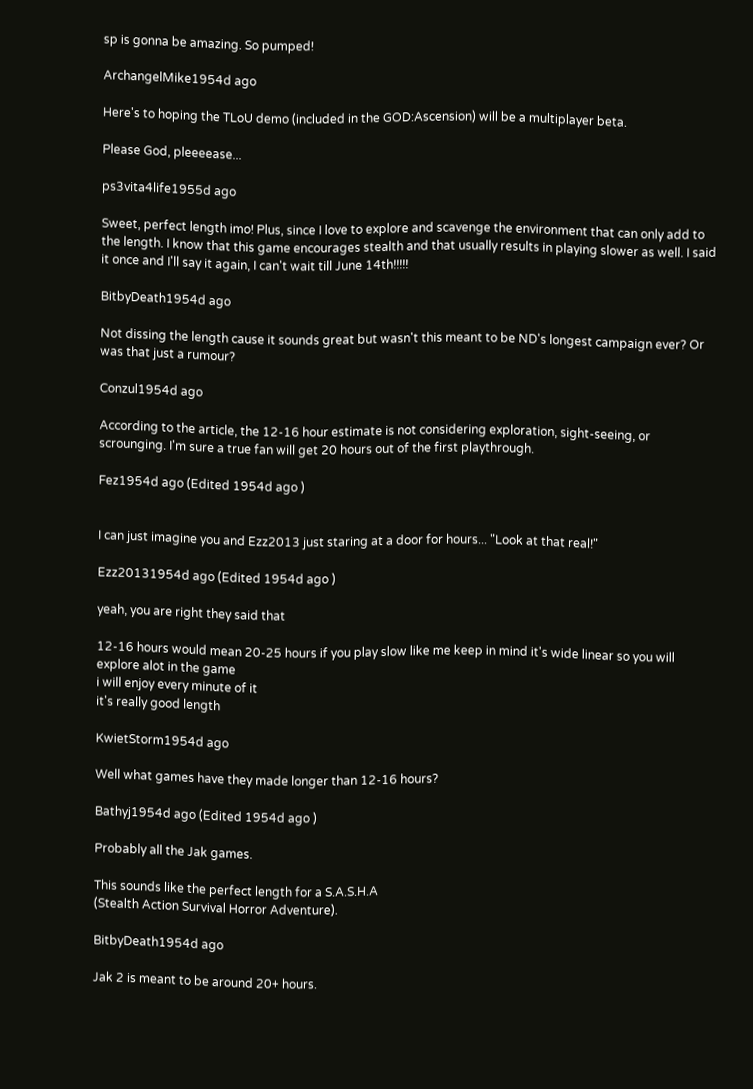sp is gonna be amazing. So pumped!

ArchangelMike1954d ago

Here's to hoping the TLoU demo (included in the GOD:Ascension) will be a multiplayer beta.

Please God, pleeeease...

ps3vita4life1955d ago

Sweet, perfect length imo! Plus, since I love to explore and scavenge the environment that can only add to the length. I know that this game encourages stealth and that usually results in playing slower as well. I said it once and I'll say it again, I can't wait till June 14th!!!!!

BitbyDeath1954d ago

Not dissing the length cause it sounds great but wasn't this meant to be ND's longest campaign ever? Or was that just a rumour?

Conzul1954d ago

According to the article, the 12-16 hour estimate is not considering exploration, sight-seeing, or scrounging. I'm sure a true fan will get 20 hours out of the first playthrough.

Fez1954d ago (Edited 1954d ago )


I can just imagine you and Ezz2013 just staring at a door for hours... "Look at that real!"

Ezz20131954d ago (Edited 1954d ago )

yeah, you are right they said that

12-16 hours would mean 20-25 hours if you play slow like me keep in mind it's wide linear so you will explore alot in the game
i will enjoy every minute of it
it's really good length

KwietStorm1954d ago

Well what games have they made longer than 12-16 hours?

Bathyj1954d ago (Edited 1954d ago )

Probably all the Jak games.

This sounds like the perfect length for a S.A.S.H.A
(Stealth Action Survival Horror Adventure).

BitbyDeath1954d ago

Jak 2 is meant to be around 20+ hours.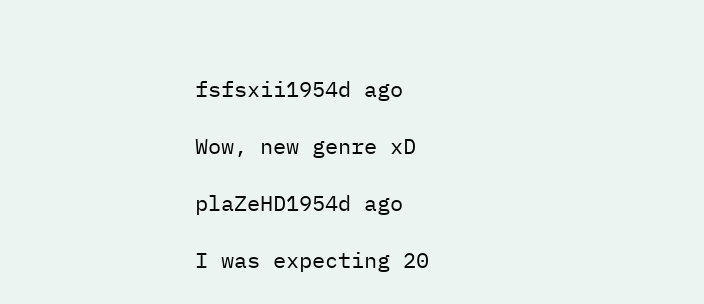fsfsxii1954d ago

Wow, new genre xD

plaZeHD1954d ago

I was expecting 20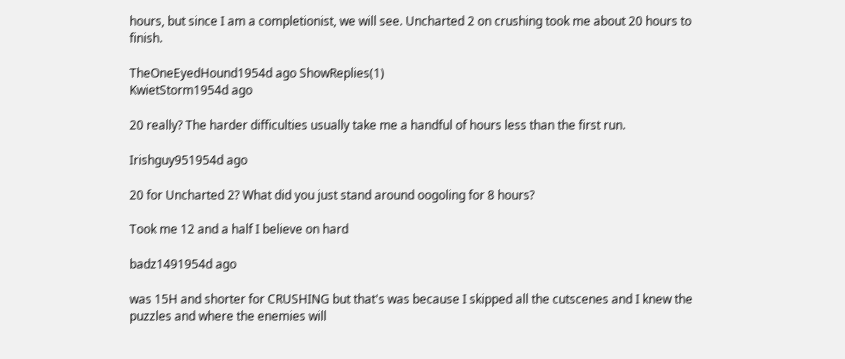hours, but since I am a completionist, we will see. Uncharted 2 on crushing took me about 20 hours to finish.

TheOneEyedHound1954d ago ShowReplies(1)
KwietStorm1954d ago

20 really? The harder difficulties usually take me a handful of hours less than the first run.

Irishguy951954d ago

20 for Uncharted 2? What did you just stand around oogoling for 8 hours?

Took me 12 and a half I believe on hard

badz1491954d ago

was 15H and shorter for CRUSHING but that's was because I skipped all the cutscenes and I knew the puzzles and where the enemies will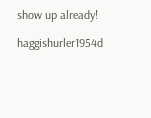show up already!

haggishurler1954d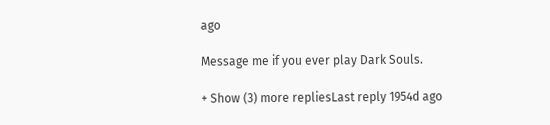ago

Message me if you ever play Dark Souls.

+ Show (3) more repliesLast reply 1954d ago